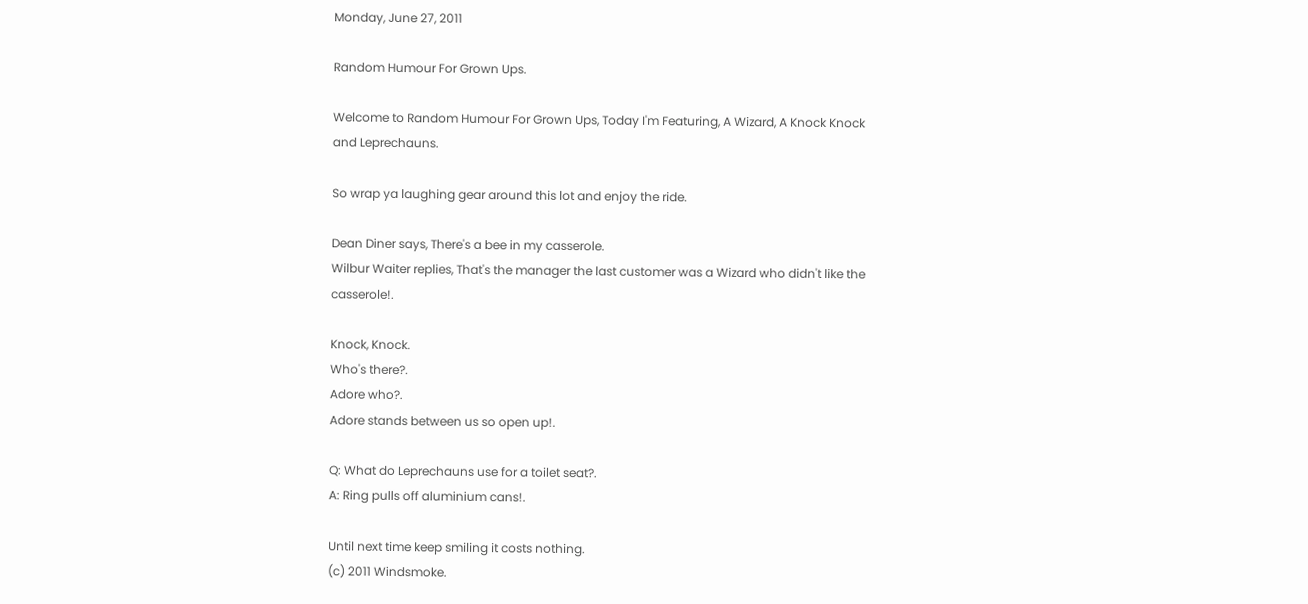Monday, June 27, 2011

Random Humour For Grown Ups.

Welcome to Random Humour For Grown Ups, Today I'm Featuring, A Wizard, A Knock Knock and Leprechauns.

So wrap ya laughing gear around this lot and enjoy the ride.

Dean Diner says, There's a bee in my casserole.
Wilbur Waiter replies, That's the manager the last customer was a Wizard who didn't like the casserole!.

Knock, Knock.
Who's there?.
Adore who?.
Adore stands between us so open up!.

Q: What do Leprechauns use for a toilet seat?.
A: Ring pulls off aluminium cans!.

Until next time keep smiling it costs nothing.
(c) 2011 Windsmoke.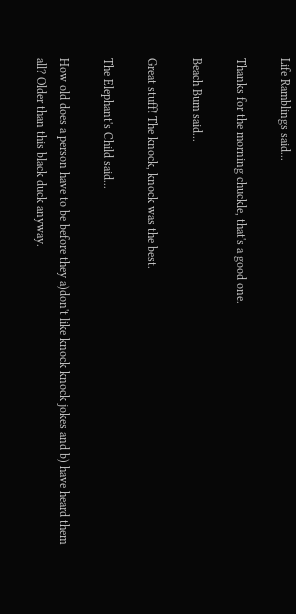Life Ramblings said...

Thanks for the morning chuckle, that's a good one.

Beach Bum said...

Great stuff! The knock, knock was the best.

The Elephant's Child said...

How old does a person have to be before they a)don't like knock knock jokes and b) have heard them all? Older than this black duck anyway.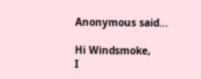Anonymous said...

Hi Windsmoke,
I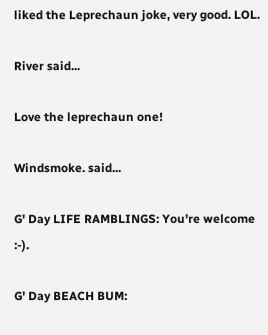liked the Leprechaun joke, very good. LOL.

River said...

Love the leprechaun one!

Windsmoke. said...

G' Day LIFE RAMBLINGS: You're welcome :-).

G' Day BEACH BUM: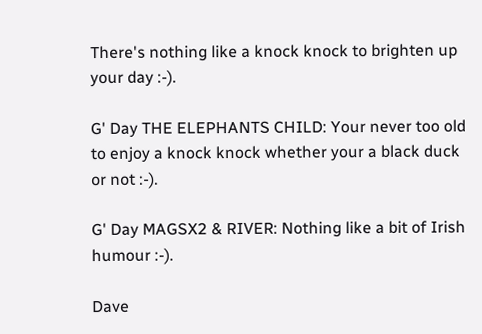There's nothing like a knock knock to brighten up your day :-).

G' Day THE ELEPHANTS CHILD: Your never too old to enjoy a knock knock whether your a black duck or not :-).

G' Day MAGSX2 & RIVER: Nothing like a bit of Irish humour :-).

Dave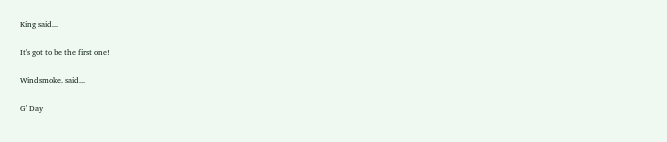King said...

It's got to be the first one!

Windsmoke. said...

G' Day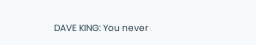DAVE KING: You never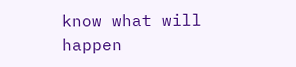know what will happen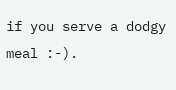if you serve a dodgy meal :-).